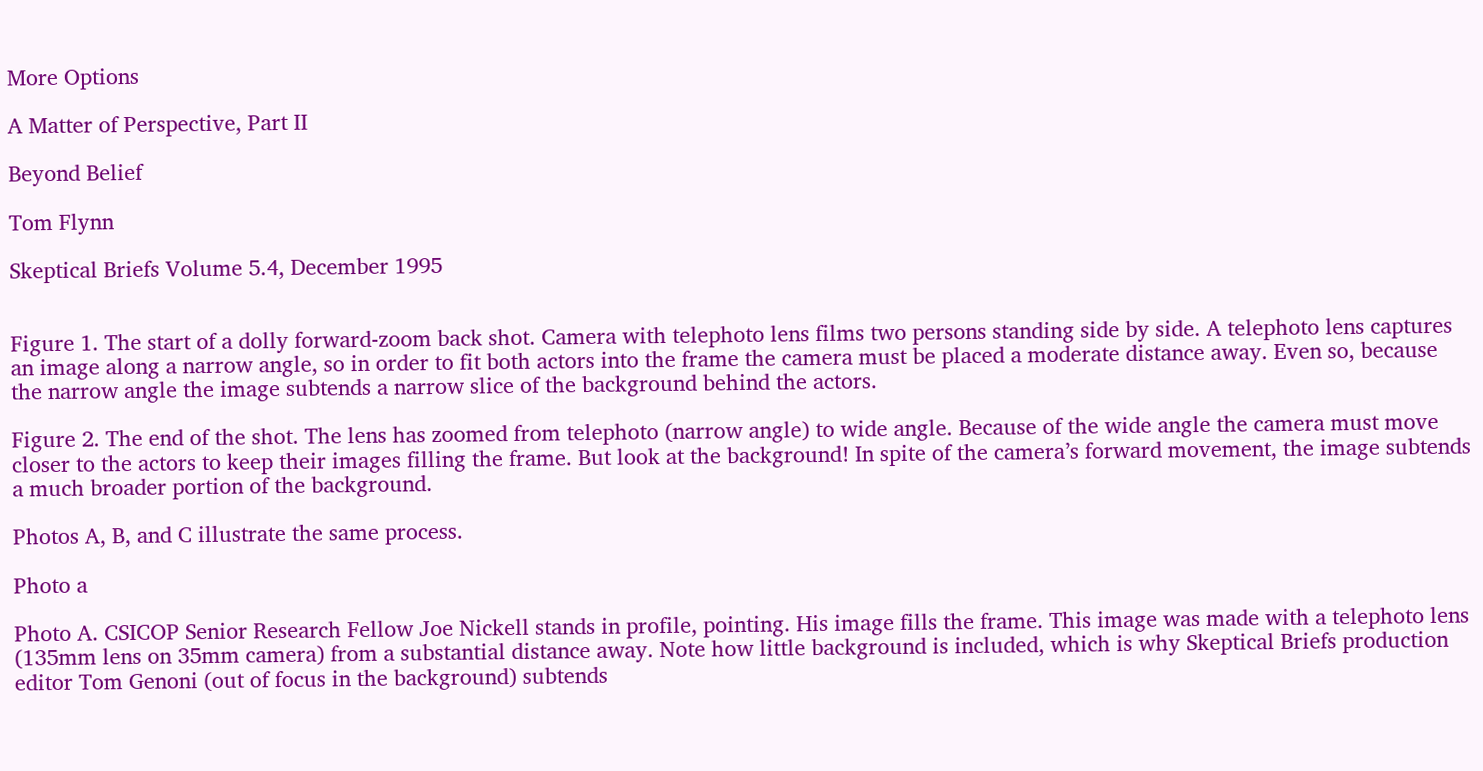More Options

A Matter of Perspective, Part II

Beyond Belief

Tom Flynn

Skeptical Briefs Volume 5.4, December 1995


Figure 1. The start of a dolly forward-zoom back shot. Camera with telephoto lens films two persons standing side by side. A telephoto lens captures an image along a narrow angle, so in order to fit both actors into the frame the camera must be placed a moderate distance away. Even so, because the narrow angle the image subtends a narrow slice of the background behind the actors.

Figure 2. The end of the shot. The lens has zoomed from telephoto (narrow angle) to wide angle. Because of the wide angle the camera must move closer to the actors to keep their images filling the frame. But look at the background! In spite of the camera’s forward movement, the image subtends a much broader portion of the background.

Photos A, B, and C illustrate the same process.

Photo a

Photo A. CSICOP Senior Research Fellow Joe Nickell stands in profile, pointing. His image fills the frame. This image was made with a telephoto lens (135mm lens on 35mm camera) from a substantial distance away. Note how little background is included, which is why Skeptical Briefs production editor Tom Genoni (out of focus in the background) subtends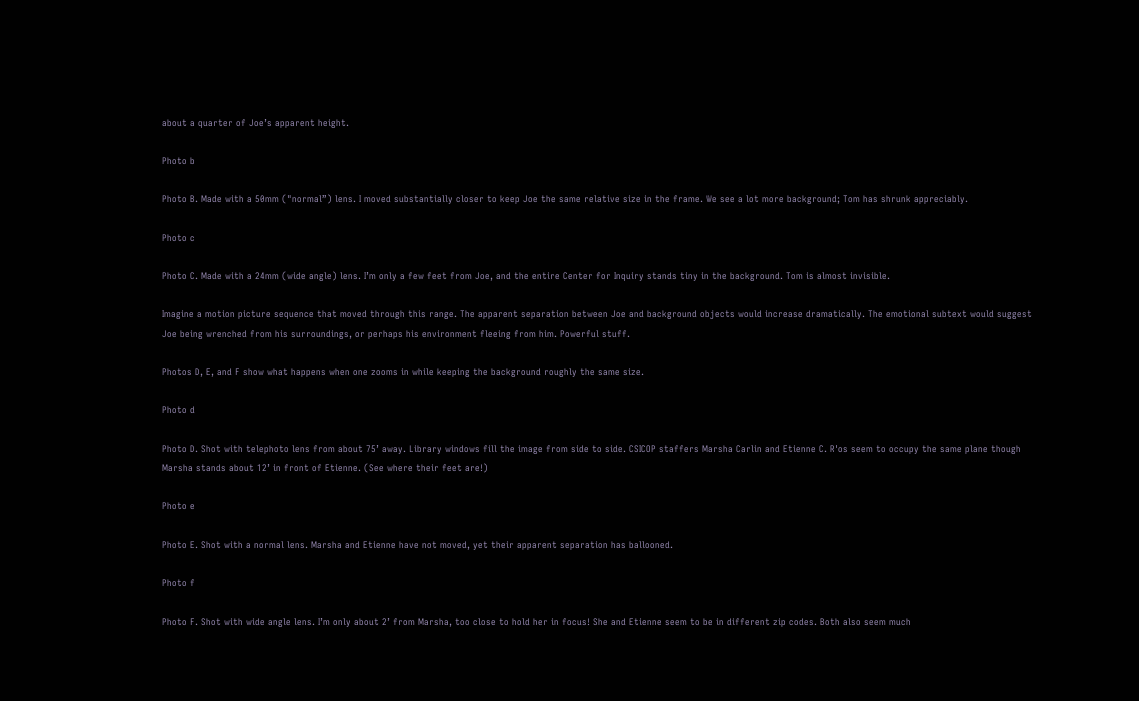about a quarter of Joe’s apparent height.

Photo b

Photo B. Made with a 50mm ("normal”) lens. I moved substantially closer to keep Joe the same relative size in the frame. We see a lot more background; Tom has shrunk appreciably.

Photo c

Photo C. Made with a 24mm (wide angle) lens. I’m only a few feet from Joe, and the entire Center for Inquiry stands tiny in the background. Tom is almost invisible.

Imagine a motion picture sequence that moved through this range. The apparent separation between Joe and background objects would increase dramatically. The emotional subtext would suggest Joe being wrenched from his surroundings, or perhaps his environment fleeing from him. Powerful stuff.

Photos D, E, and F show what happens when one zooms in while keeping the background roughly the same size.

Photo d

Photo D. Shot with telephoto lens from about 75’ away. Library windows fill the image from side to side. CSICOP staffers Marsha Carlin and Etienne C. R'os seem to occupy the same plane though Marsha stands about 12’ in front of Etienne. (See where their feet are!)

Photo e

Photo E. Shot with a normal lens. Marsha and Etienne have not moved, yet their apparent separation has ballooned.

Photo f

Photo F. Shot with wide angle lens. I’m only about 2’ from Marsha, too close to hold her in focus! She and Etienne seem to be in different zip codes. Both also seem much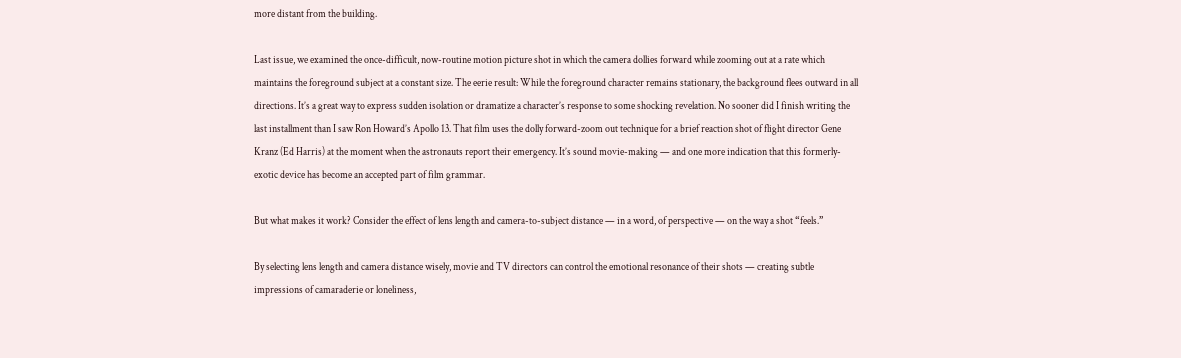more distant from the building.

Last issue, we examined the once-difficult, now-routine motion picture shot in which the camera dollies forward while zooming out at a rate which maintains the foreground subject at a constant size. The eerie result: While the foreground character remains stationary, the background flees outward in all directions. It’s a great way to express sudden isolation or dramatize a character’s response to some shocking revelation. No sooner did I finish writing the last installment than I saw Ron Howard’s Apollo 13. That film uses the dolly forward-zoom out technique for a brief reaction shot of flight director Gene Kranz (Ed Harris) at the moment when the astronauts report their emergency. It’s sound movie-making — and one more indication that this formerly-exotic device has become an accepted part of film grammar.

But what makes it work? Consider the effect of lens length and camera-to-subject distance — in a word, of perspective — on the way a shot “feels.”

By selecting lens length and camera distance wisely, movie and TV directors can control the emotional resonance of their shots — creating subtle impressions of camaraderie or loneliness,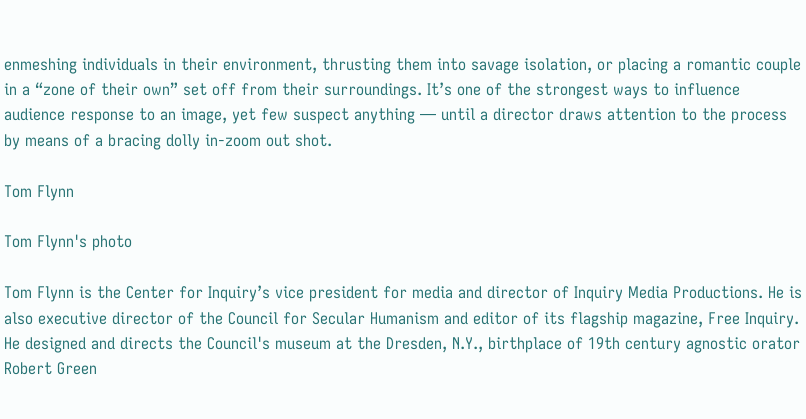enmeshing individuals in their environment, thrusting them into savage isolation, or placing a romantic couple in a “zone of their own” set off from their surroundings. It’s one of the strongest ways to influence audience response to an image, yet few suspect anything — until a director draws attention to the process by means of a bracing dolly in-zoom out shot.

Tom Flynn

Tom Flynn's photo

Tom Flynn is the Center for Inquiry’s vice president for media and director of Inquiry Media Productions. He is also executive director of the Council for Secular Humanism and editor of its flagship magazine, Free Inquiry. He designed and directs the Council's museum at the Dresden, N.Y., birthplace of 19th century agnostic orator Robert Green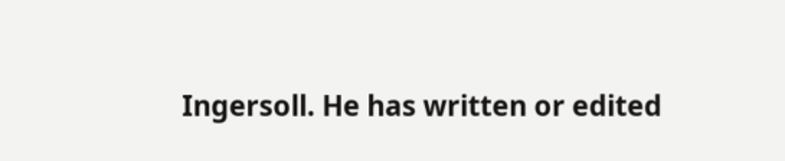Ingersoll. He has written or edited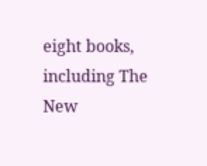eight books, including The New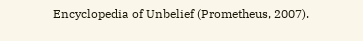Encyclopedia of Unbelief (Prometheus, 2007).